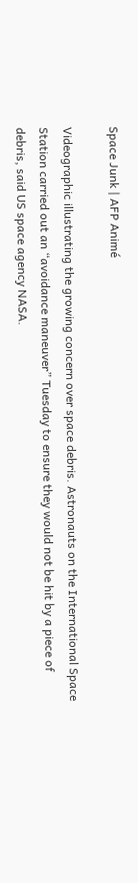Space Junk | AFP Animé

Videographic illustrating the growing concern over space debris. Astronauts on the International Space Station carried out an “avoidance maneuver” Tuesday to ensure they would not be hit by a piece of debris, said US space agency NASA.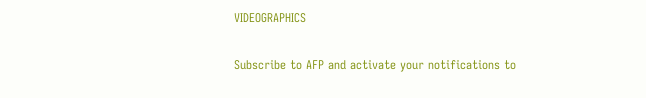VIDEOGRAPHICS

Subscribe to AFP and activate your notifications to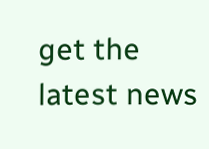get the latest news